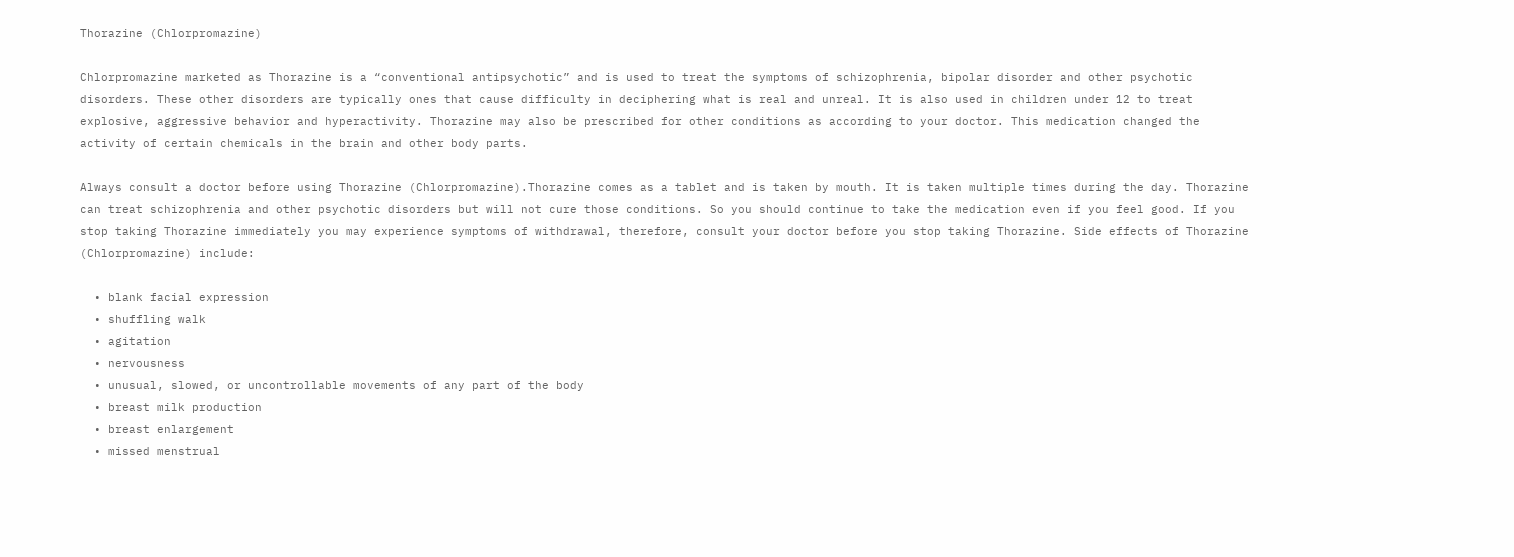Thorazine (Chlorpromazine)

Chlorpromazine marketed as Thorazine is a “conventional antipsychotic” and is used to treat the symptoms of schizophrenia, bipolar disorder and other psychotic disorders. These other disorders are typically ones that cause difficulty in deciphering what is real and unreal. It is also used in children under 12 to treat explosive, aggressive behavior and hyperactivity. Thorazine may also be prescribed for other conditions as according to your doctor. This medication changed the activity of certain chemicals in the brain and other body parts.

Always consult a doctor before using Thorazine (Chlorpromazine).Thorazine comes as a tablet and is taken by mouth. It is taken multiple times during the day. Thorazine can treat schizophrenia and other psychotic disorders but will not cure those conditions. So you should continue to take the medication even if you feel good. If you stop taking Thorazine immediately you may experience symptoms of withdrawal, therefore, consult your doctor before you stop taking Thorazine. Side effects of Thorazine (Chlorpromazine) include:

  • blank facial expression
  • shuffling walk
  • agitation
  • nervousness
  • unusual, slowed, or uncontrollable movements of any part of the body
  • breast milk production
  • breast enlargement
  • missed menstrual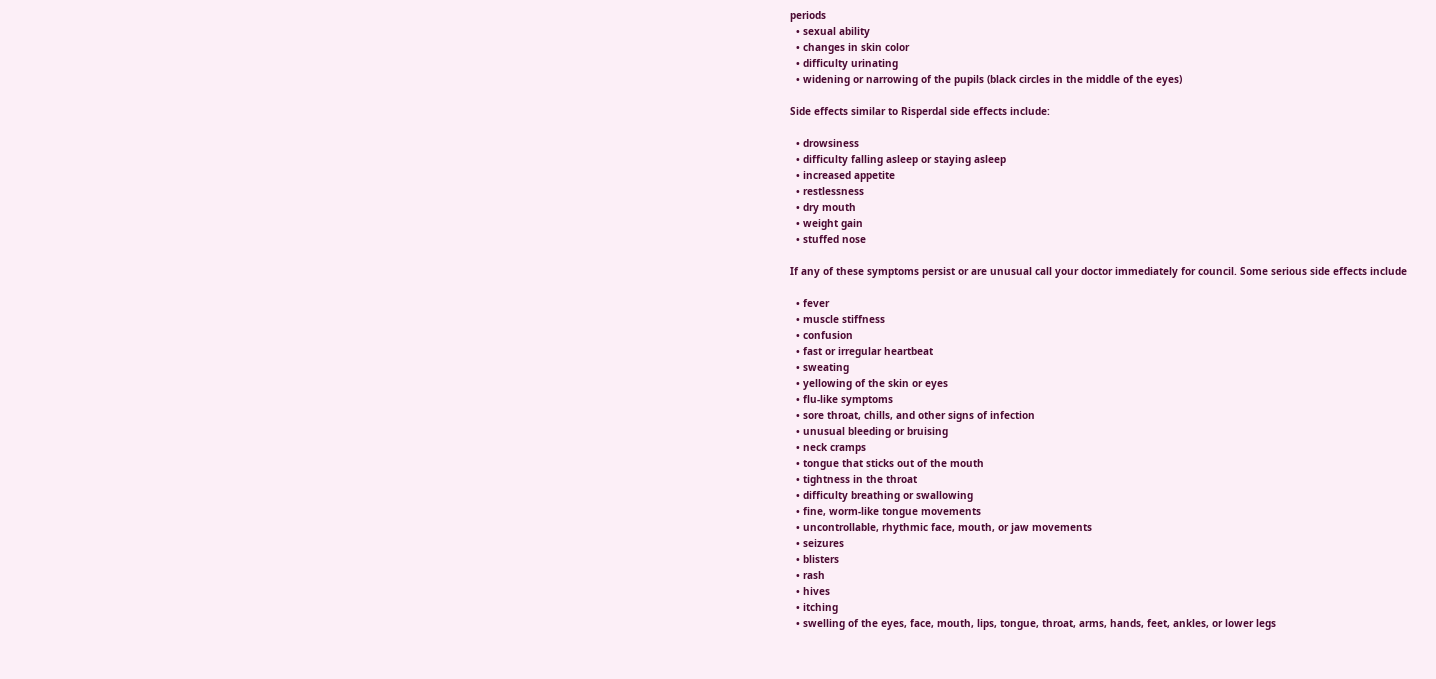periods
  • sexual ability
  • changes in skin color
  • difficulty urinating
  • widening or narrowing of the pupils (black circles in the middle of the eyes)

Side effects similar to Risperdal side effects include:

  • drowsiness
  • difficulty falling asleep or staying asleep
  • increased appetite
  • restlessness
  • dry mouth
  • weight gain
  • stuffed nose

If any of these symptoms persist or are unusual call your doctor immediately for council. Some serious side effects include

  • fever
  • muscle stiffness
  • confusion
  • fast or irregular heartbeat
  • sweating
  • yellowing of the skin or eyes
  • flu-like symptoms
  • sore throat, chills, and other signs of infection
  • unusual bleeding or bruising
  • neck cramps
  • tongue that sticks out of the mouth
  • tightness in the throat
  • difficulty breathing or swallowing
  • fine, worm-like tongue movements
  • uncontrollable, rhythmic face, mouth, or jaw movements
  • seizures
  • blisters
  • rash
  • hives
  • itching
  • swelling of the eyes, face, mouth, lips, tongue, throat, arms, hands, feet, ankles, or lower legs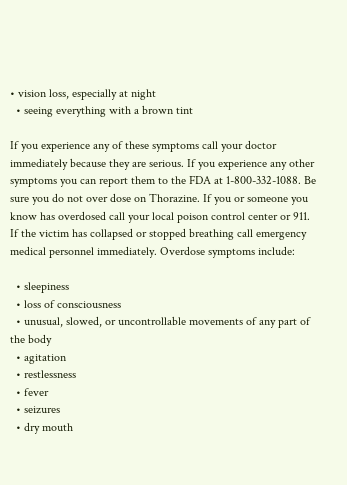• vision loss, especially at night
  • seeing everything with a brown tint

If you experience any of these symptoms call your doctor immediately because they are serious. If you experience any other symptoms you can report them to the FDA at 1-800-332-1088. Be sure you do not over dose on Thorazine. If you or someone you know has overdosed call your local poison control center or 911. If the victim has collapsed or stopped breathing call emergency medical personnel immediately. Overdose symptoms include:

  • sleepiness
  • loss of consciousness
  • unusual, slowed, or uncontrollable movements of any part of the body
  • agitation
  • restlessness
  • fever
  • seizures
  • dry mouth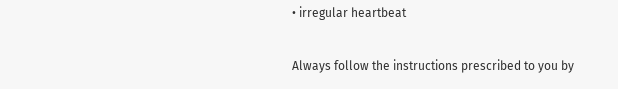• irregular heartbeat

Always follow the instructions prescribed to you by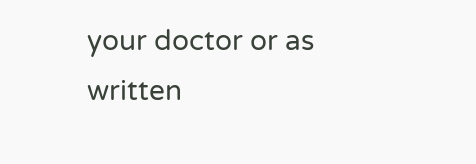your doctor or as written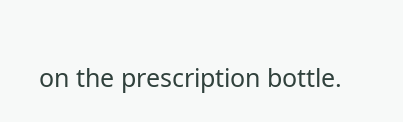on the prescription bottle.